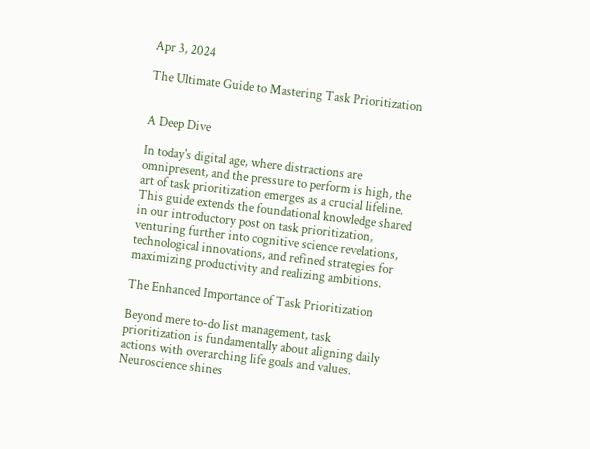Apr 3, 2024

The Ultimate Guide to Mastering Task Prioritization


A Deep Dive

In today's digital age, where distractions are omnipresent, and the pressure to perform is high, the art of task prioritization emerges as a crucial lifeline. This guide extends the foundational knowledge shared in our introductory post on task prioritization, venturing further into cognitive science revelations, technological innovations, and refined strategies for maximizing productivity and realizing ambitions.

The Enhanced Importance of Task Prioritization

Beyond mere to-do list management, task prioritization is fundamentally about aligning daily actions with overarching life goals and values. Neuroscience shines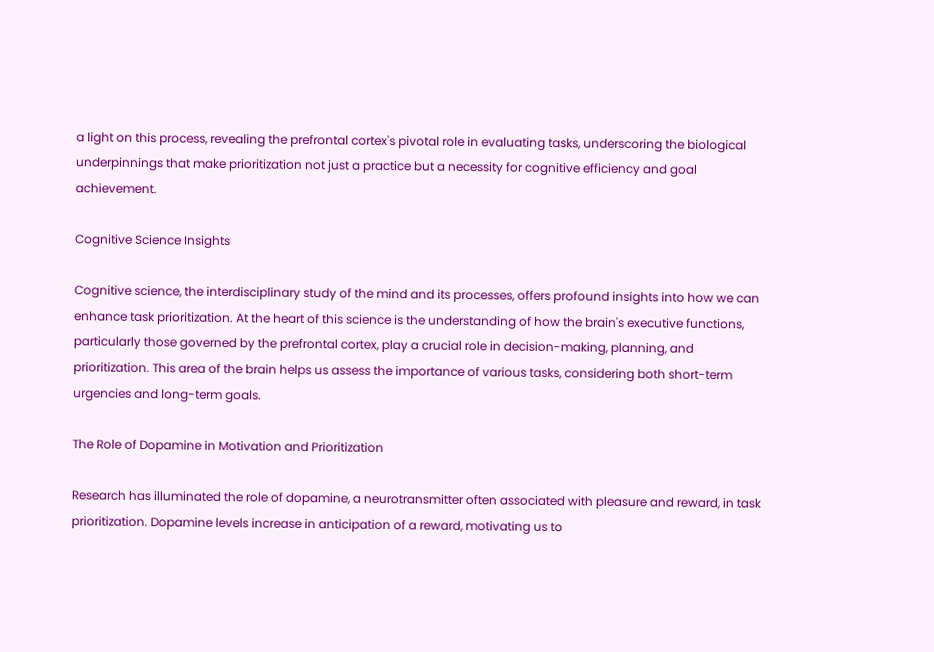a light on this process, revealing the prefrontal cortex's pivotal role in evaluating tasks, underscoring the biological underpinnings that make prioritization not just a practice but a necessity for cognitive efficiency and goal achievement.

Cognitive Science Insights

Cognitive science, the interdisciplinary study of the mind and its processes, offers profound insights into how we can enhance task prioritization. At the heart of this science is the understanding of how the brain's executive functions, particularly those governed by the prefrontal cortex, play a crucial role in decision-making, planning, and prioritization. This area of the brain helps us assess the importance of various tasks, considering both short-term urgencies and long-term goals.

The Role of Dopamine in Motivation and Prioritization

Research has illuminated the role of dopamine, a neurotransmitter often associated with pleasure and reward, in task prioritization. Dopamine levels increase in anticipation of a reward, motivating us to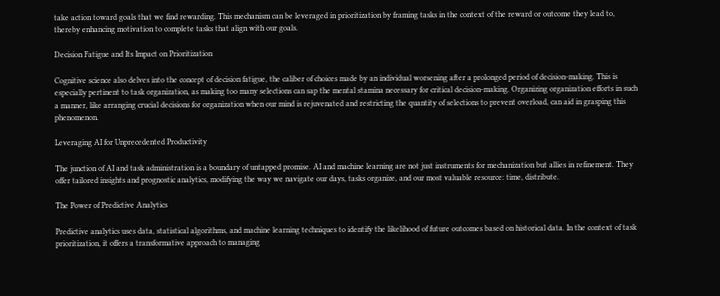take action toward goals that we find rewarding. This mechanism can be leveraged in prioritization by framing tasks in the context of the reward or outcome they lead to, thereby enhancing motivation to complete tasks that align with our goals.

Decision Fatigue and Its Impact on Prioritization

Cognitive science also delves into the concept of decision fatigue, the caliber of choices made by an individual worsening after a prolonged period of decision-making. This is especially pertinent to task organization, as making too many selections can sap the mental stamina necessary for critical decision-making. Organizing organization efforts in such a manner, like arranging crucial decisions for organization when our mind is rejuvenated and restricting the quantity of selections to prevent overload, can aid in grasping this phenomenon.

Leveraging AI for Unprecedented Productivity

The junction of AI and task administration is a boundary of untapped promise. AI and machine learning are not just instruments for mechanization but allies in refinement. They offer tailored insights and prognostic analytics, modifying the way we navigate our days, tasks organize, and our most valuable resource: time, distribute.

The Power of Predictive Analytics

Predictive analytics uses data, statistical algorithms, and machine learning techniques to identify the likelihood of future outcomes based on historical data. In the context of task prioritization, it offers a transformative approach to managing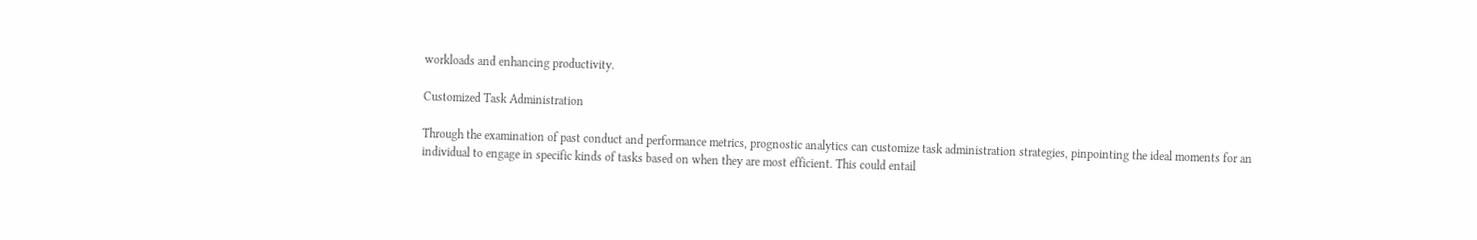workloads and enhancing productivity.

Customized Task Administration

Through the examination of past conduct and performance metrics, prognostic analytics can customize task administration strategies, pinpointing the ideal moments for an individual to engage in specific kinds of tasks based on when they are most efficient. This could entail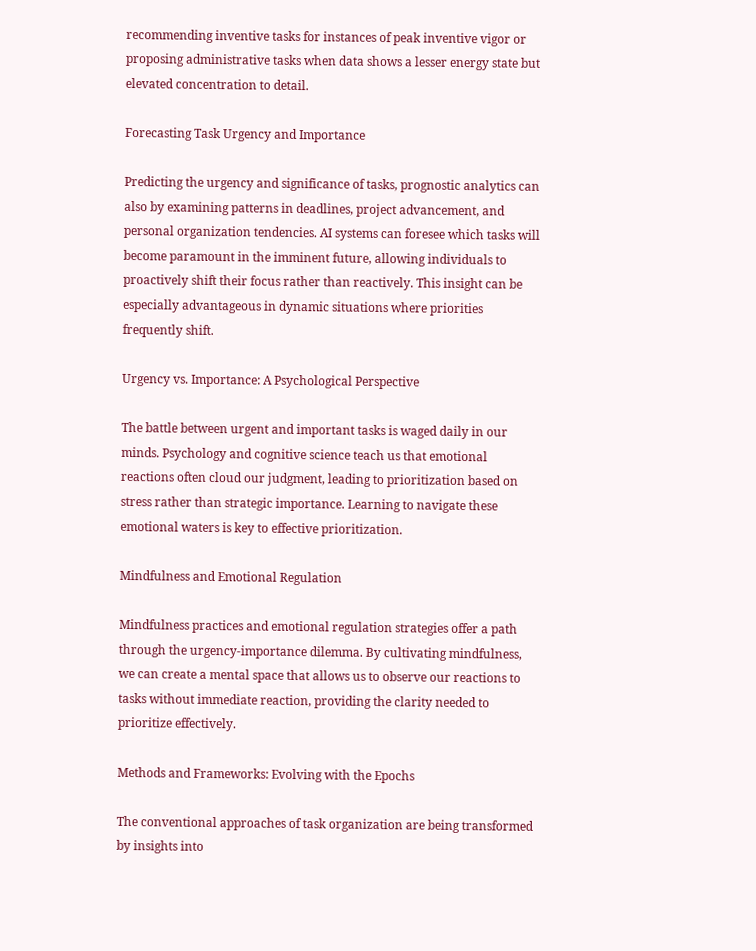recommending inventive tasks for instances of peak inventive vigor or proposing administrative tasks when data shows a lesser energy state but elevated concentration to detail.

Forecasting Task Urgency and Importance

Predicting the urgency and significance of tasks, prognostic analytics can also by examining patterns in deadlines, project advancement, and personal organization tendencies. AI systems can foresee which tasks will become paramount in the imminent future, allowing individuals to proactively shift their focus rather than reactively. This insight can be especially advantageous in dynamic situations where priorities frequently shift.

Urgency vs. Importance: A Psychological Perspective

The battle between urgent and important tasks is waged daily in our minds. Psychology and cognitive science teach us that emotional reactions often cloud our judgment, leading to prioritization based on stress rather than strategic importance. Learning to navigate these emotional waters is key to effective prioritization.

Mindfulness and Emotional Regulation

Mindfulness practices and emotional regulation strategies offer a path through the urgency-importance dilemma. By cultivating mindfulness, we can create a mental space that allows us to observe our reactions to tasks without immediate reaction, providing the clarity needed to prioritize effectively.

Methods and Frameworks: Evolving with the Epochs

The conventional approaches of task organization are being transformed by insights into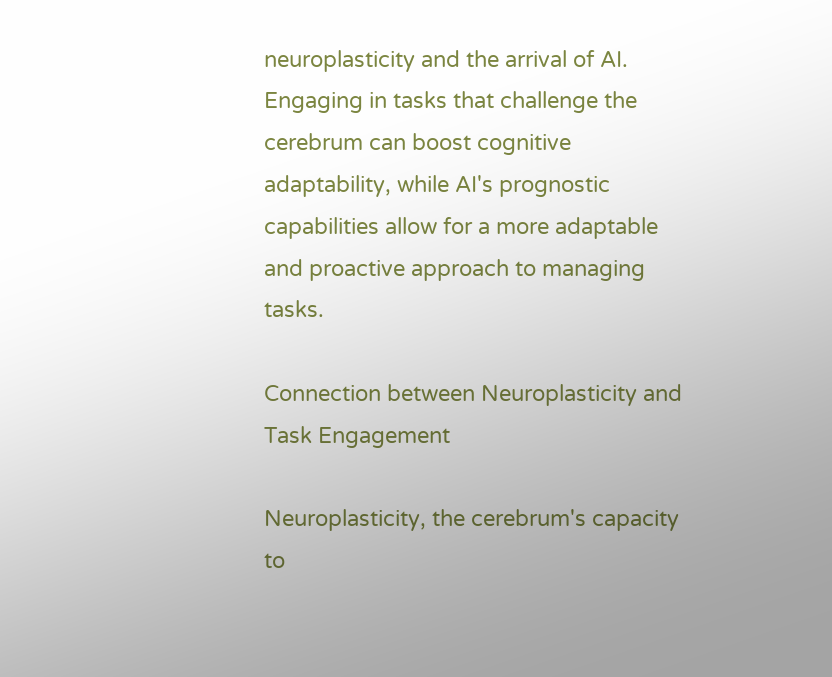neuroplasticity and the arrival of AI. Engaging in tasks that challenge the cerebrum can boost cognitive adaptability, while AI's prognostic capabilities allow for a more adaptable and proactive approach to managing tasks.

Connection between Neuroplasticity and Task Engagement

Neuroplasticity, the cerebrum's capacity to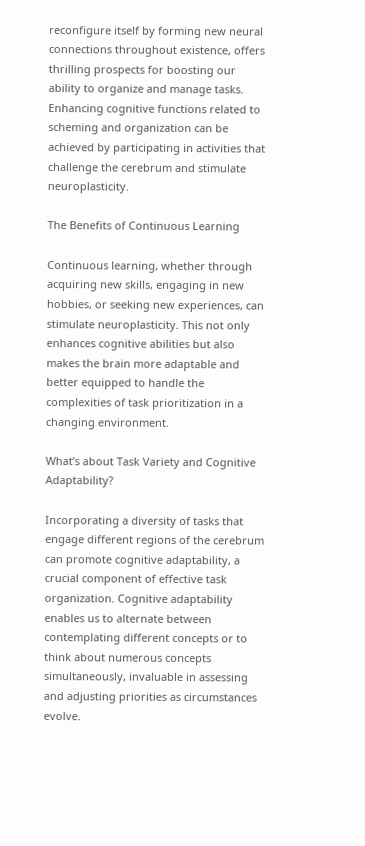reconfigure itself by forming new neural connections throughout existence, offers thrilling prospects for boosting our ability to organize and manage tasks. Enhancing cognitive functions related to scheming and organization can be achieved by participating in activities that challenge the cerebrum and stimulate neuroplasticity.

The Benefits of Continuous Learning

Continuous learning, whether through acquiring new skills, engaging in new hobbies, or seeking new experiences, can stimulate neuroplasticity. This not only enhances cognitive abilities but also makes the brain more adaptable and better equipped to handle the complexities of task prioritization in a changing environment.

What’s about Task Variety and Cognitive Adaptability?

Incorporating a diversity of tasks that engage different regions of the cerebrum can promote cognitive adaptability, a crucial component of effective task organization. Cognitive adaptability enables us to alternate between contemplating different concepts or to think about numerous concepts simultaneously, invaluable in assessing and adjusting priorities as circumstances evolve.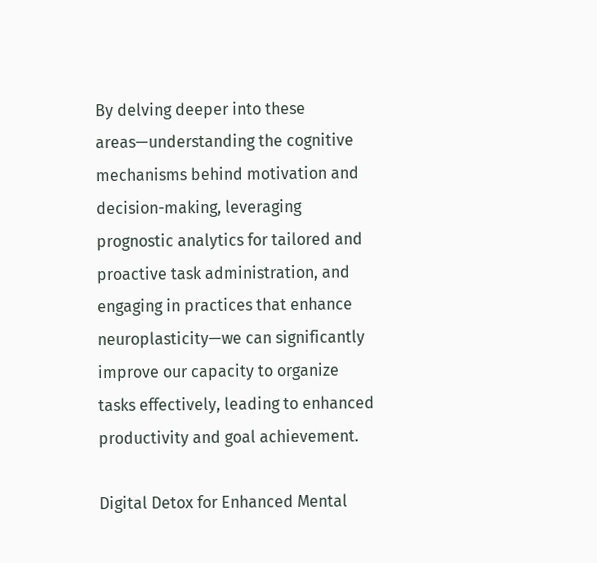By delving deeper into these areas—understanding the cognitive mechanisms behind motivation and decision-making, leveraging prognostic analytics for tailored and proactive task administration, and engaging in practices that enhance neuroplasticity—we can significantly improve our capacity to organize tasks effectively, leading to enhanced productivity and goal achievement.

Digital Detox for Enhanced Mental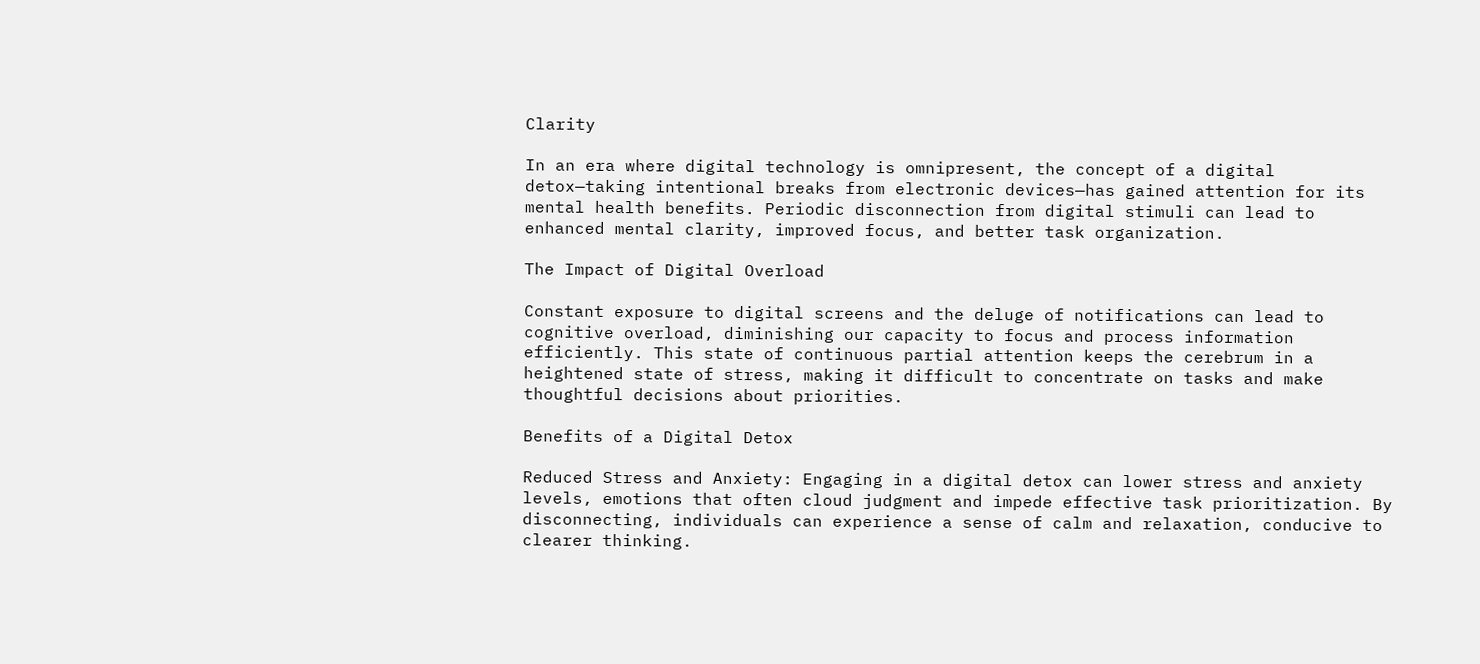Clarity

In an era where digital technology is omnipresent, the concept of a digital detox—taking intentional breaks from electronic devices—has gained attention for its mental health benefits. Periodic disconnection from digital stimuli can lead to enhanced mental clarity, improved focus, and better task organization.

The Impact of Digital Overload

Constant exposure to digital screens and the deluge of notifications can lead to cognitive overload, diminishing our capacity to focus and process information efficiently. This state of continuous partial attention keeps the cerebrum in a heightened state of stress, making it difficult to concentrate on tasks and make thoughtful decisions about priorities.

Benefits of a Digital Detox

Reduced Stress and Anxiety: Engaging in a digital detox can lower stress and anxiety levels, emotions that often cloud judgment and impede effective task prioritization. By disconnecting, individuals can experience a sense of calm and relaxation, conducive to clearer thinking.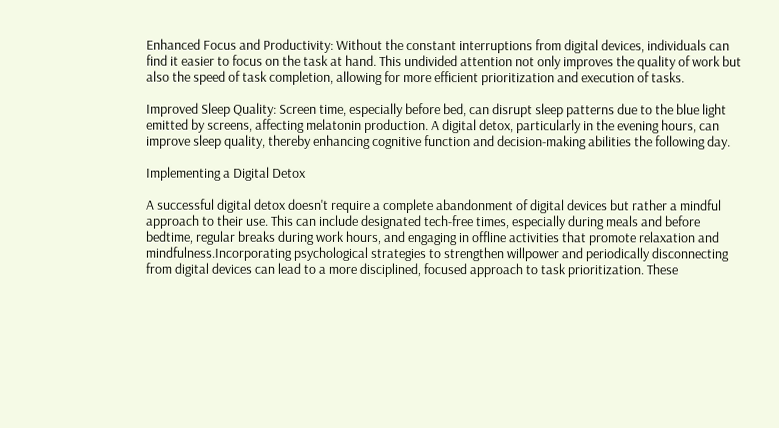Enhanced Focus and Productivity: Without the constant interruptions from digital devices, individuals can find it easier to focus on the task at hand. This undivided attention not only improves the quality of work but also the speed of task completion, allowing for more efficient prioritization and execution of tasks.

Improved Sleep Quality: Screen time, especially before bed, can disrupt sleep patterns due to the blue light emitted by screens, affecting melatonin production. A digital detox, particularly in the evening hours, can improve sleep quality, thereby enhancing cognitive function and decision-making abilities the following day.

Implementing a Digital Detox

A successful digital detox doesn't require a complete abandonment of digital devices but rather a mindful approach to their use. This can include designated tech-free times, especially during meals and before bedtime, regular breaks during work hours, and engaging in offline activities that promote relaxation and mindfulness.Incorporating psychological strategies to strengthen willpower and periodically disconnecting from digital devices can lead to a more disciplined, focused approach to task prioritization. These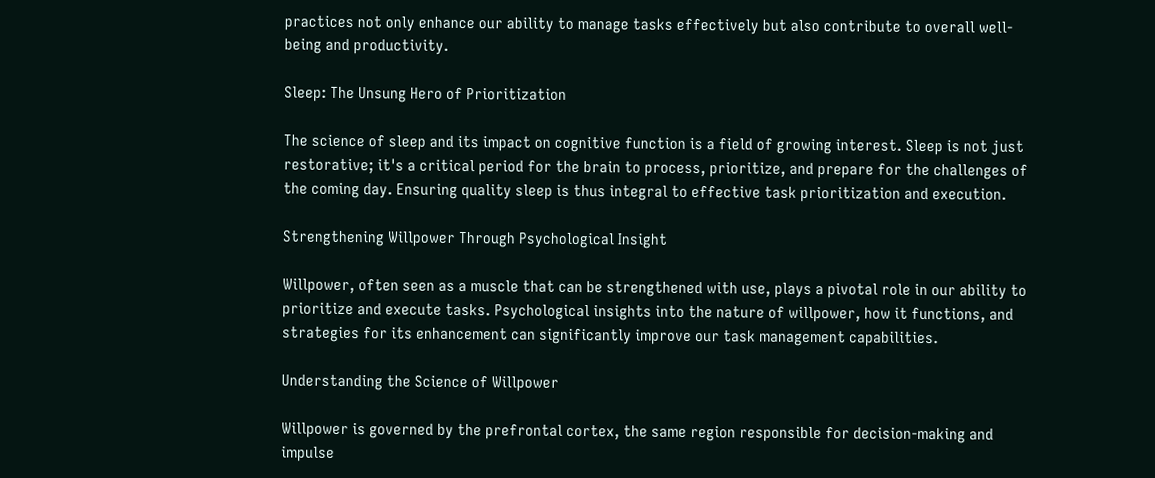practices not only enhance our ability to manage tasks effectively but also contribute to overall well-being and productivity.

Sleep: The Unsung Hero of Prioritization

The science of sleep and its impact on cognitive function is a field of growing interest. Sleep is not just restorative; it's a critical period for the brain to process, prioritize, and prepare for the challenges of the coming day. Ensuring quality sleep is thus integral to effective task prioritization and execution.

Strengthening Willpower Through Psychological Insight

Willpower, often seen as a muscle that can be strengthened with use, plays a pivotal role in our ability to prioritize and execute tasks. Psychological insights into the nature of willpower, how it functions, and strategies for its enhancement can significantly improve our task management capabilities.

Understanding the Science of Willpower

Willpower is governed by the prefrontal cortex, the same region responsible for decision-making and impulse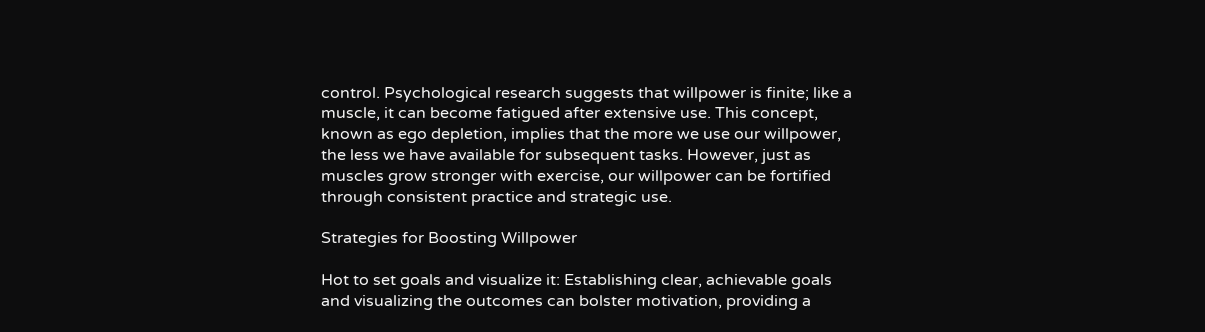control. Psychological research suggests that willpower is finite; like a muscle, it can become fatigued after extensive use. This concept, known as ego depletion, implies that the more we use our willpower, the less we have available for subsequent tasks. However, just as muscles grow stronger with exercise, our willpower can be fortified through consistent practice and strategic use.

Strategies for Boosting Willpower

Hot to set goals and visualize it: Establishing clear, achievable goals and visualizing the outcomes can bolster motivation, providing a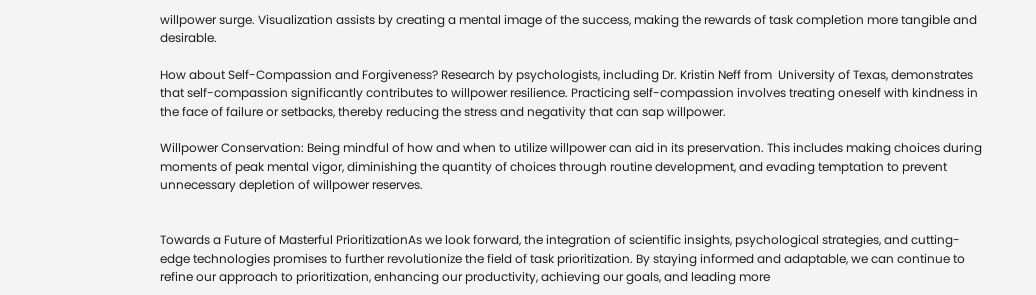willpower surge. Visualization assists by creating a mental image of the success, making the rewards of task completion more tangible and desirable.

How about Self-Compassion and Forgiveness? Research by psychologists, including Dr. Kristin Neff from  University of Texas, demonstrates that self-compassion significantly contributes to willpower resilience. Practicing self-compassion involves treating oneself with kindness in the face of failure or setbacks, thereby reducing the stress and negativity that can sap willpower.

Willpower Conservation: Being mindful of how and when to utilize willpower can aid in its preservation. This includes making choices during moments of peak mental vigor, diminishing the quantity of choices through routine development, and evading temptation to prevent unnecessary depletion of willpower reserves.


Towards a Future of Masterful PrioritizationAs we look forward, the integration of scientific insights, psychological strategies, and cutting-edge technologies promises to further revolutionize the field of task prioritization. By staying informed and adaptable, we can continue to refine our approach to prioritization, enhancing our productivity, achieving our goals, and leading more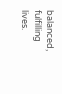balanced, fulfilling lives.